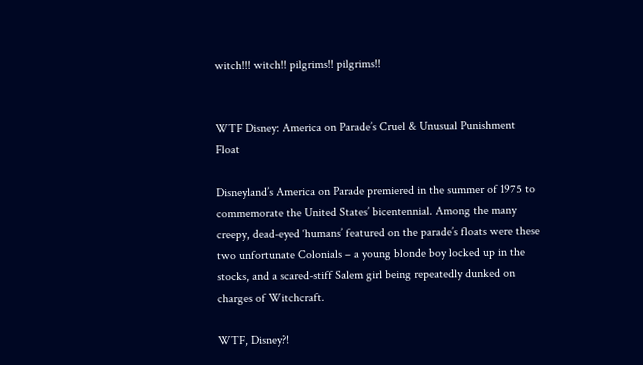witch!!! witch!! pilgrims!! pilgrims!!


WTF Disney: America on Parade’s Cruel & Unusual Punishment Float

Disneyland’s America on Parade premiered in the summer of 1975 to commemorate the United States’ bicentennial. Among the many creepy, dead-eyed ‘humans’ featured on the parade’s floats were these two unfortunate Colonials – a young blonde boy locked up in the stocks, and a scared-stiff Salem girl being repeatedly dunked on charges of Witchcraft.

WTF, Disney?!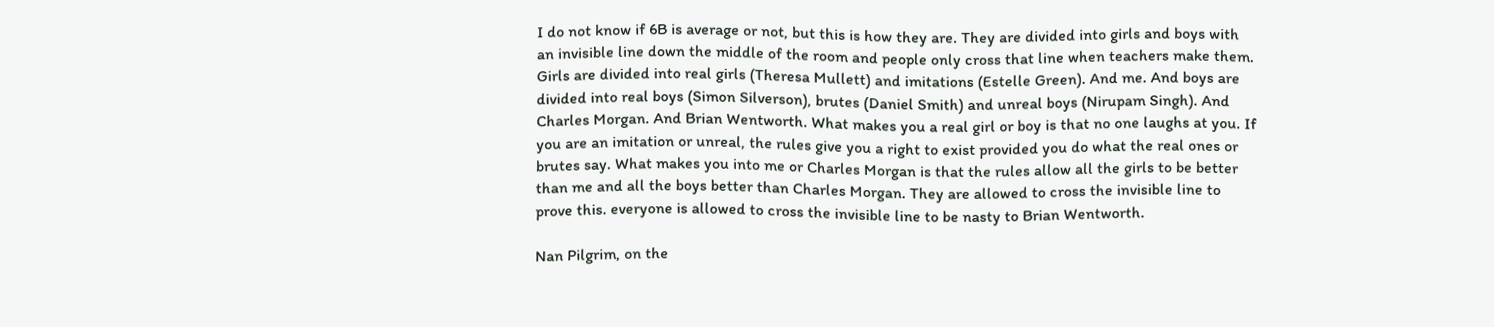I do not know if 6B is average or not, but this is how they are. They are divided into girls and boys with an invisible line down the middle of the room and people only cross that line when teachers make them. Girls are divided into real girls (Theresa Mullett) and imitations (Estelle Green). And me. And boys are divided into real boys (Simon Silverson), brutes (Daniel Smith) and unreal boys (Nirupam Singh). And Charles Morgan. And Brian Wentworth. What makes you a real girl or boy is that no one laughs at you. If you are an imitation or unreal, the rules give you a right to exist provided you do what the real ones or brutes say. What makes you into me or Charles Morgan is that the rules allow all the girls to be better than me and all the boys better than Charles Morgan. They are allowed to cross the invisible line to prove this. everyone is allowed to cross the invisible line to be nasty to Brian Wentworth.

Nan Pilgrim, on the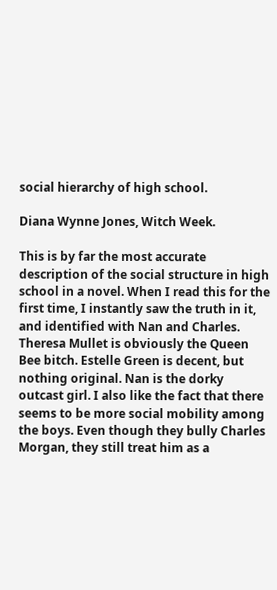social hierarchy of high school.

Diana Wynne Jones, Witch Week.

This is by far the most accurate description of the social structure in high school in a novel. When I read this for the first time, I instantly saw the truth in it, and identified with Nan and Charles. Theresa Mullet is obviously the Queen Bee bitch. Estelle Green is decent, but nothing original. Nan is the dorky outcast girl. I also like the fact that there seems to be more social mobility among the boys. Even though they bully Charles Morgan, they still treat him as a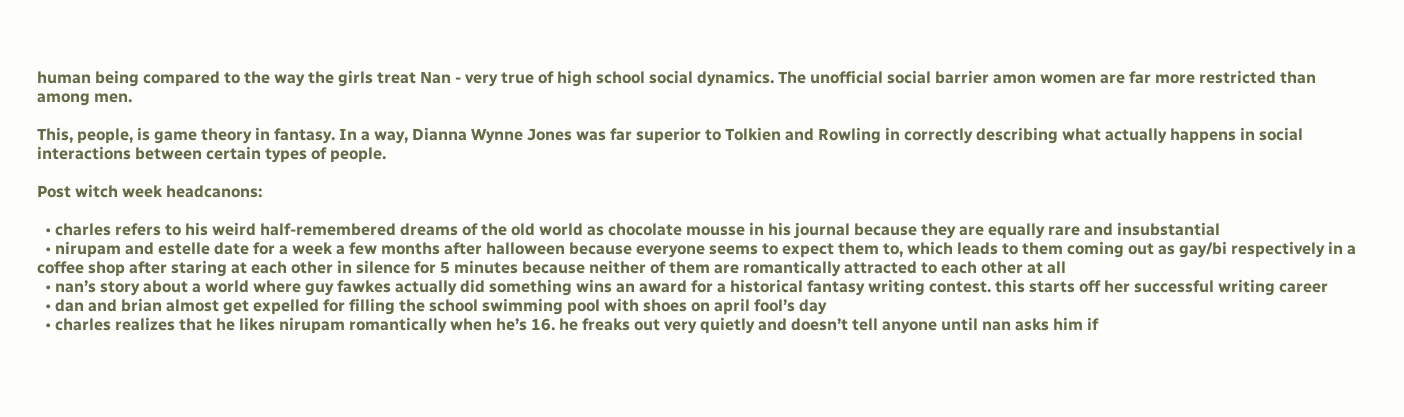human being compared to the way the girls treat Nan - very true of high school social dynamics. The unofficial social barrier amon women are far more restricted than among men.

This, people, is game theory in fantasy. In a way, Dianna Wynne Jones was far superior to Tolkien and Rowling in correctly describing what actually happens in social interactions between certain types of people.

Post witch week headcanons:

  • charles refers to his weird half-remembered dreams of the old world as chocolate mousse in his journal because they are equally rare and insubstantial
  • nirupam and estelle date for a week a few months after halloween because everyone seems to expect them to, which leads to them coming out as gay/bi respectively in a coffee shop after staring at each other in silence for 5 minutes because neither of them are romantically attracted to each other at all
  • nan’s story about a world where guy fawkes actually did something wins an award for a historical fantasy writing contest. this starts off her successful writing career
  • dan and brian almost get expelled for filling the school swimming pool with shoes on april fool’s day
  • charles realizes that he likes nirupam romantically when he’s 16. he freaks out very quietly and doesn’t tell anyone until nan asks him if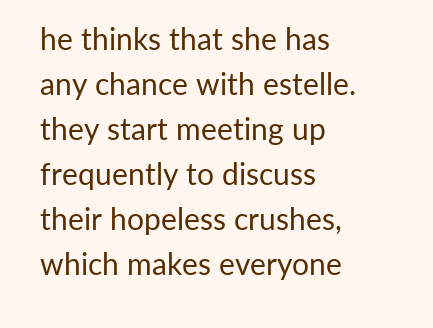he thinks that she has any chance with estelle. they start meeting up frequently to discuss their hopeless crushes, which makes everyone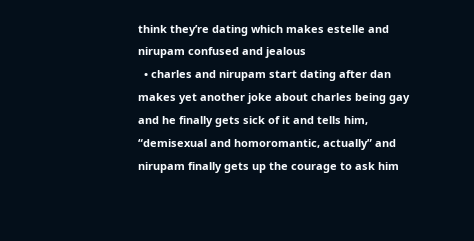think they’re dating which makes estelle and nirupam confused and jealous
  • charles and nirupam start dating after dan makes yet another joke about charles being gay and he finally gets sick of it and tells him, “demisexual and homoromantic, actually” and nirupam finally gets up the courage to ask him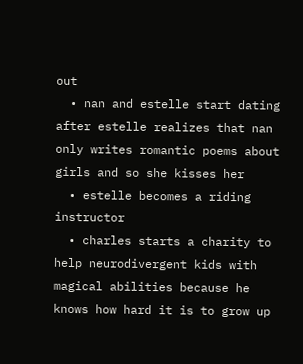out
  • nan and estelle start dating after estelle realizes that nan only writes romantic poems about girls and so she kisses her
  • estelle becomes a riding instructor
  • charles starts a charity to help neurodivergent kids with magical abilities because he knows how hard it is to grow up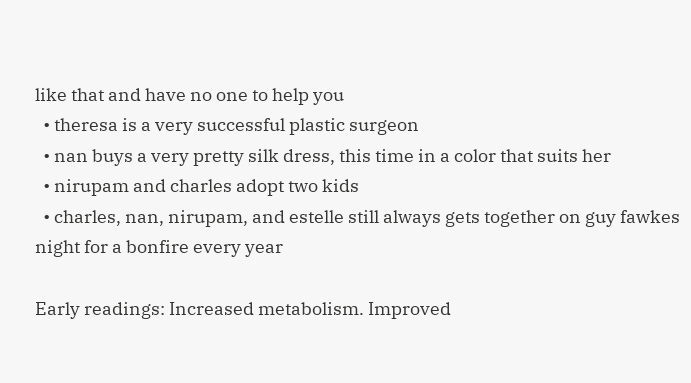like that and have no one to help you
  • theresa is a very successful plastic surgeon
  • nan buys a very pretty silk dress, this time in a color that suits her
  • nirupam and charles adopt two kids
  • charles, nan, nirupam, and estelle still always gets together on guy fawkes night for a bonfire every year

Early readings: Increased metabolism. Improved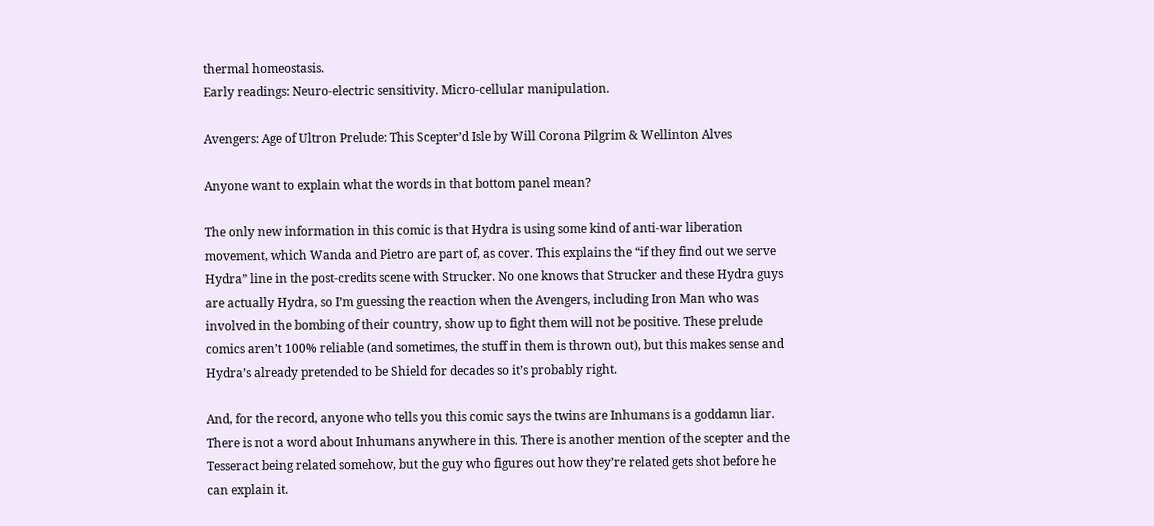thermal homeostasis.
Early readings: Neuro-electric sensitivity. Micro-cellular manipulation.

Avengers: Age of Ultron Prelude: This Scepter’d Isle by Will Corona Pilgrim & Wellinton Alves

Anyone want to explain what the words in that bottom panel mean?

The only new information in this comic is that Hydra is using some kind of anti-war liberation movement, which Wanda and Pietro are part of, as cover. This explains the “if they find out we serve Hydra” line in the post-credits scene with Strucker. No one knows that Strucker and these Hydra guys are actually Hydra, so I’m guessing the reaction when the Avengers, including Iron Man who was involved in the bombing of their country, show up to fight them will not be positive. These prelude comics aren’t 100% reliable (and sometimes, the stuff in them is thrown out), but this makes sense and Hydra’s already pretended to be Shield for decades so it’s probably right.

And, for the record, anyone who tells you this comic says the twins are Inhumans is a goddamn liar. There is not a word about Inhumans anywhere in this. There is another mention of the scepter and the Tesseract being related somehow, but the guy who figures out how they’re related gets shot before he can explain it.